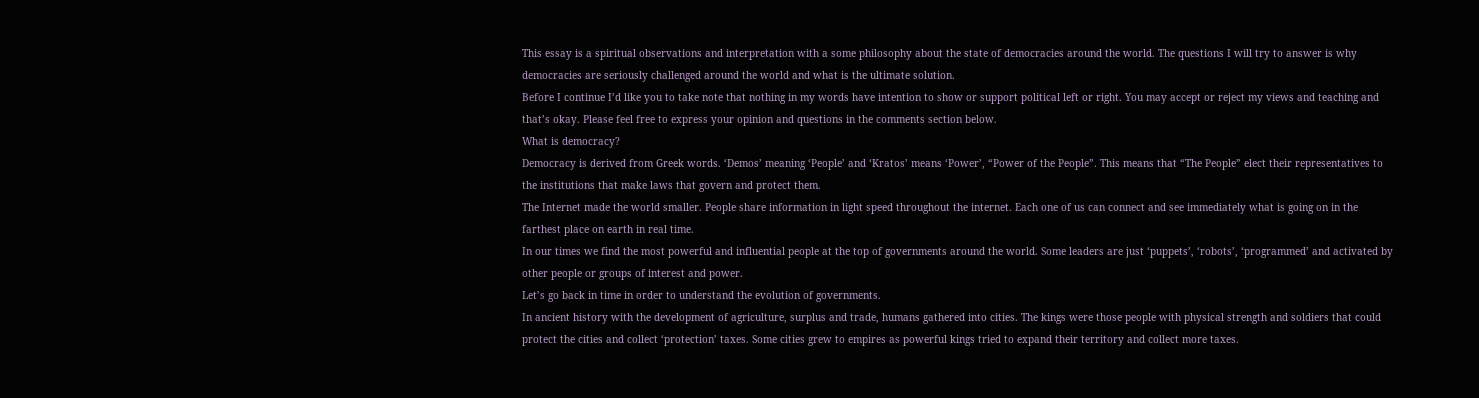This essay is a spiritual observations and interpretation with a some philosophy about the state of democracies around the world. The questions I will try to answer is why democracies are seriously challenged around the world and what is the ultimate solution.
Before I continue I’d like you to take note that nothing in my words have intention to show or support political left or right. You may accept or reject my views and teaching and that’s okay. Please feel free to express your opinion and questions in the comments section below.
What is democracy?
Democracy is derived from Greek words. ‘Demos’ meaning ‘People’ and ‘Kratos’ means ‘Power’, “Power of the People”. This means that “The People” elect their representatives to the institutions that make laws that govern and protect them.
The Internet made the world smaller. People share information in light speed throughout the internet. Each one of us can connect and see immediately what is going on in the farthest place on earth in real time.
In our times we find the most powerful and influential people at the top of governments around the world. Some leaders are just ‘puppets’, ‘robots’, ‘programmed’ and activated by other people or groups of interest and power.
Let’s go back in time in order to understand the evolution of governments.
In ancient history with the development of agriculture, surplus and trade, humans gathered into cities. The kings were those people with physical strength and soldiers that could protect the cities and collect ‘protection’ taxes. Some cities grew to empires as powerful kings tried to expand their territory and collect more taxes.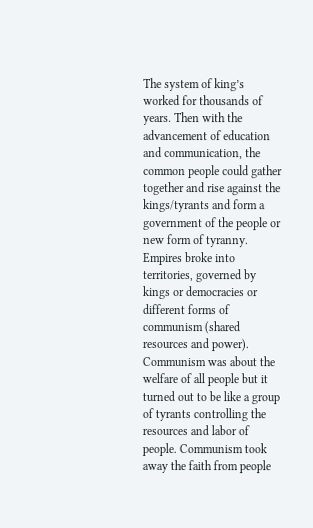The system of king’s worked for thousands of years. Then with the advancement of education and communication, the common people could gather together and rise against the kings/tyrants and form a government of the people or new form of tyranny. Empires broke into territories, governed by kings or democracies or different forms of communism (shared resources and power). Communism was about the welfare of all people but it turned out to be like a group of tyrants controlling the resources and labor of people. Communism took away the faith from people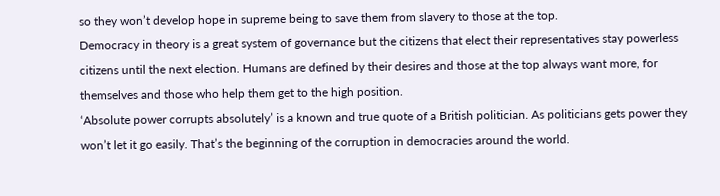so they won’t develop hope in supreme being to save them from slavery to those at the top.
Democracy in theory is a great system of governance but the citizens that elect their representatives stay powerless citizens until the next election. Humans are defined by their desires and those at the top always want more, for themselves and those who help them get to the high position.
‘Absolute power corrupts absolutely’ is a known and true quote of a British politician. As politicians gets power they won’t let it go easily. That’s the beginning of the corruption in democracies around the world.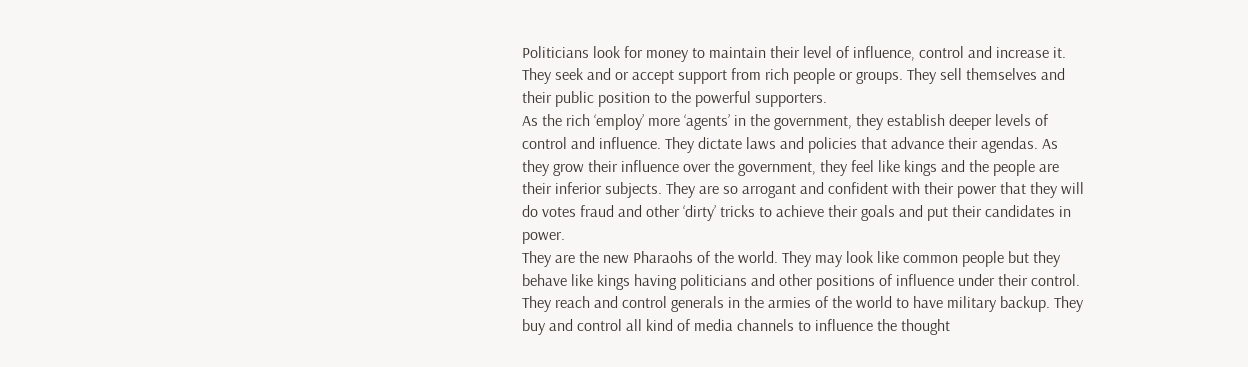Politicians look for money to maintain their level of influence, control and increase it. They seek and or accept support from rich people or groups. They sell themselves and their public position to the powerful supporters.
As the rich ‘employ’ more ‘agents’ in the government, they establish deeper levels of control and influence. They dictate laws and policies that advance their agendas. As they grow their influence over the government, they feel like kings and the people are their inferior subjects. They are so arrogant and confident with their power that they will do votes fraud and other ‘dirty’ tricks to achieve their goals and put their candidates in power.
They are the new Pharaohs of the world. They may look like common people but they behave like kings having politicians and other positions of influence under their control. They reach and control generals in the armies of the world to have military backup. They buy and control all kind of media channels to influence the thought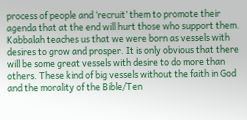process of people and ‘recruit’ them to promote their agenda that at the end will hurt those who support them.
Kabbalah teaches us that we were born as vessels with desires to grow and prosper. It is only obvious that there will be some great vessels with desire to do more than others. These kind of big vessels without the faith in God and the morality of the Bible/Ten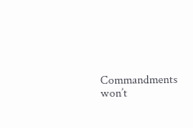Commandments won’t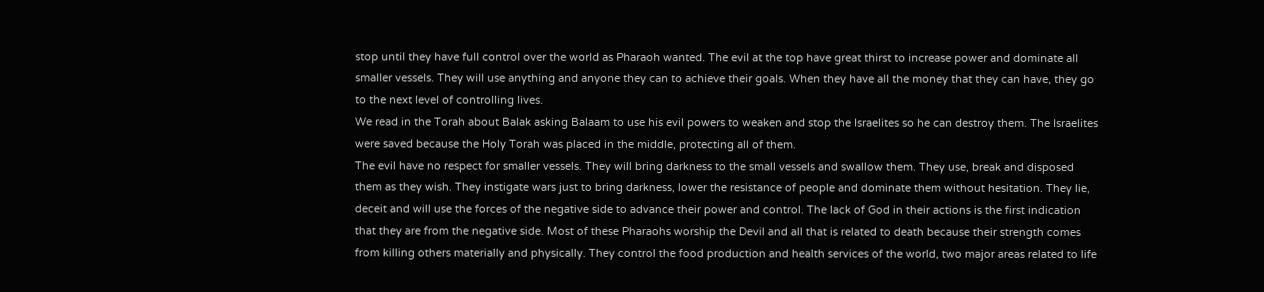stop until they have full control over the world as Pharaoh wanted. The evil at the top have great thirst to increase power and dominate all smaller vessels. They will use anything and anyone they can to achieve their goals. When they have all the money that they can have, they go to the next level of controlling lives.
We read in the Torah about Balak asking Balaam to use his evil powers to weaken and stop the Israelites so he can destroy them. The Israelites were saved because the Holy Torah was placed in the middle, protecting all of them.
The evil have no respect for smaller vessels. They will bring darkness to the small vessels and swallow them. They use, break and disposed them as they wish. They instigate wars just to bring darkness, lower the resistance of people and dominate them without hesitation. They lie, deceit and will use the forces of the negative side to advance their power and control. The lack of God in their actions is the first indication that they are from the negative side. Most of these Pharaohs worship the Devil and all that is related to death because their strength comes from killing others materially and physically. They control the food production and health services of the world, two major areas related to life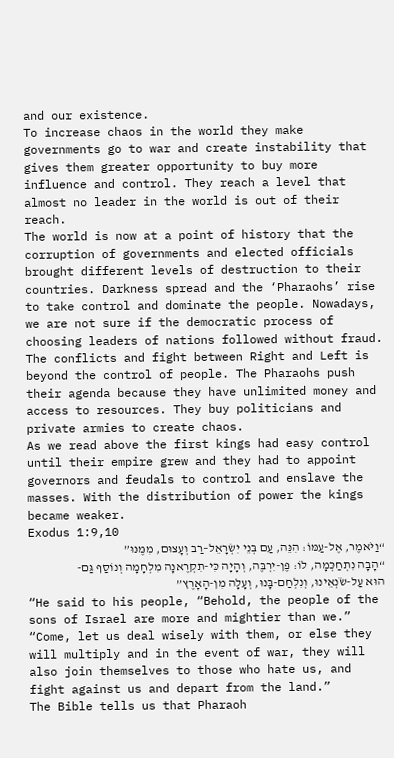and our existence.
To increase chaos in the world they make governments go to war and create instability that gives them greater opportunity to buy more influence and control. They reach a level that almost no leader in the world is out of their reach.
The world is now at a point of history that the corruption of governments and elected officials brought different levels of destruction to their countries. Darkness spread and the ‘Pharaohs’ rise to take control and dominate the people. Nowadays, we are not sure if the democratic process of choosing leaders of nations followed without fraud.
The conflicts and fight between Right and Left is beyond the control of people. The Pharaohs push their agenda because they have unlimited money and access to resources. They buy politicians and private armies to create chaos.
As we read above the first kings had easy control until their empire grew and they had to appoint governors and feudals to control and enslave the masses. With the distribution of power the kings became weaker.
Exodus 1:9,10
“וַיֹּאמֶר, אֶל-עַמּוֹ: הִנֵּה, עַם בְּנֵי יִשְׂרָאֵל–רַב וְעָצוּם, מִמֶּנּוּ”
“הָבָה נִתְחַכְּמָה, לוֹ: פֶּן-יִרְבֶּה, וְהָיָה כִּי-תִקְרֶאנָה מִלְחָמָה וְנוֹסַף גַּם-הוּא עַל-שֹׂנְאֵינוּ, וְנִלְחַם-בָּנוּ, וְעָלָה מִן-הָאָרֶץ”
“He said to his people, “Behold, the people of the sons of Israel are more and mightier than we.”
“Come, let us deal wisely with them, or else they will multiply and in the event of war, they will also join themselves to those who hate us, and fight against us and depart from the land.”
The Bible tells us that Pharaoh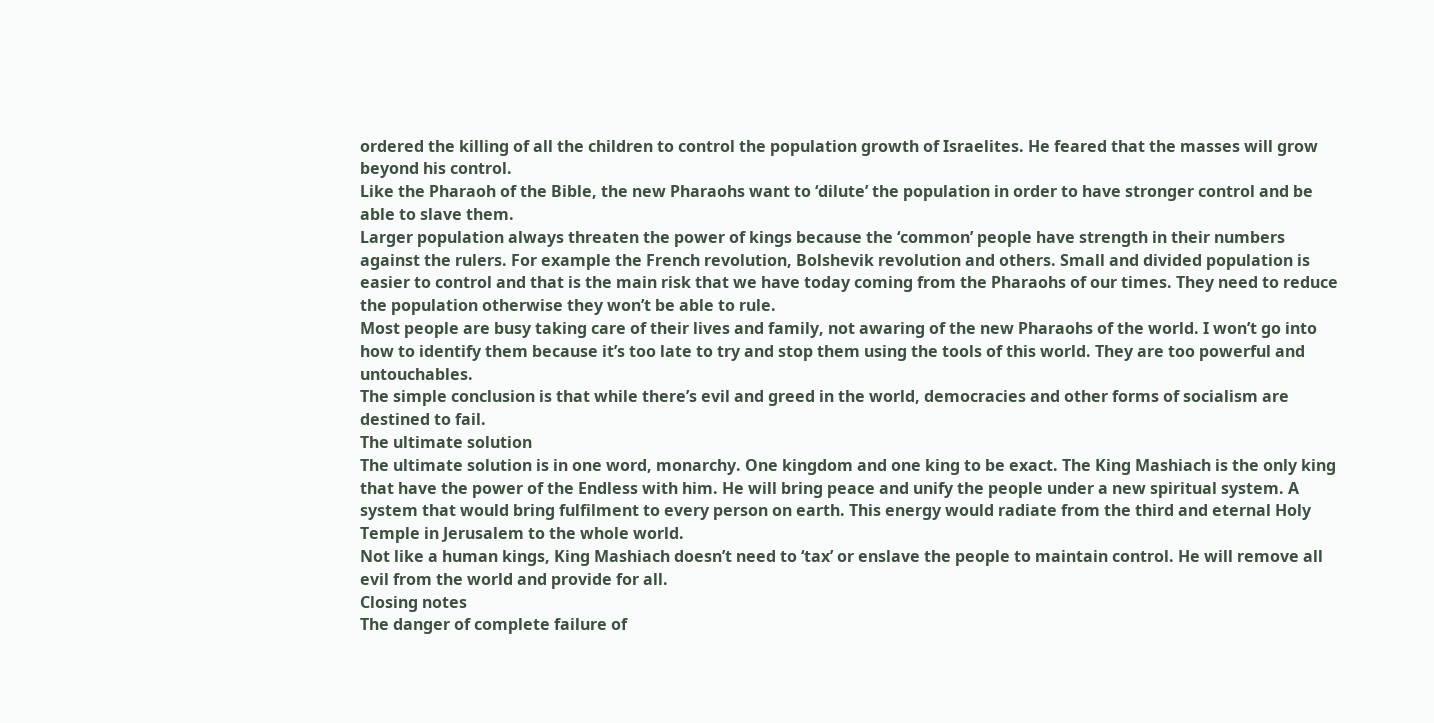ordered the killing of all the children to control the population growth of Israelites. He feared that the masses will grow beyond his control.
Like the Pharaoh of the Bible, the new Pharaohs want to ‘dilute’ the population in order to have stronger control and be able to slave them.
Larger population always threaten the power of kings because the ‘common’ people have strength in their numbers against the rulers. For example the French revolution, Bolshevik revolution and others. Small and divided population is easier to control and that is the main risk that we have today coming from the Pharaohs of our times. They need to reduce the population otherwise they won’t be able to rule.
Most people are busy taking care of their lives and family, not awaring of the new Pharaohs of the world. I won’t go into how to identify them because it’s too late to try and stop them using the tools of this world. They are too powerful and untouchables.
The simple conclusion is that while there’s evil and greed in the world, democracies and other forms of socialism are destined to fail.
The ultimate solution
The ultimate solution is in one word, monarchy. One kingdom and one king to be exact. The King Mashiach is the only king that have the power of the Endless with him. He will bring peace and unify the people under a new spiritual system. A system that would bring fulfilment to every person on earth. This energy would radiate from the third and eternal Holy Temple in Jerusalem to the whole world.
Not like a human kings, King Mashiach doesn’t need to ‘tax’ or enslave the people to maintain control. He will remove all evil from the world and provide for all.
Closing notes
The danger of complete failure of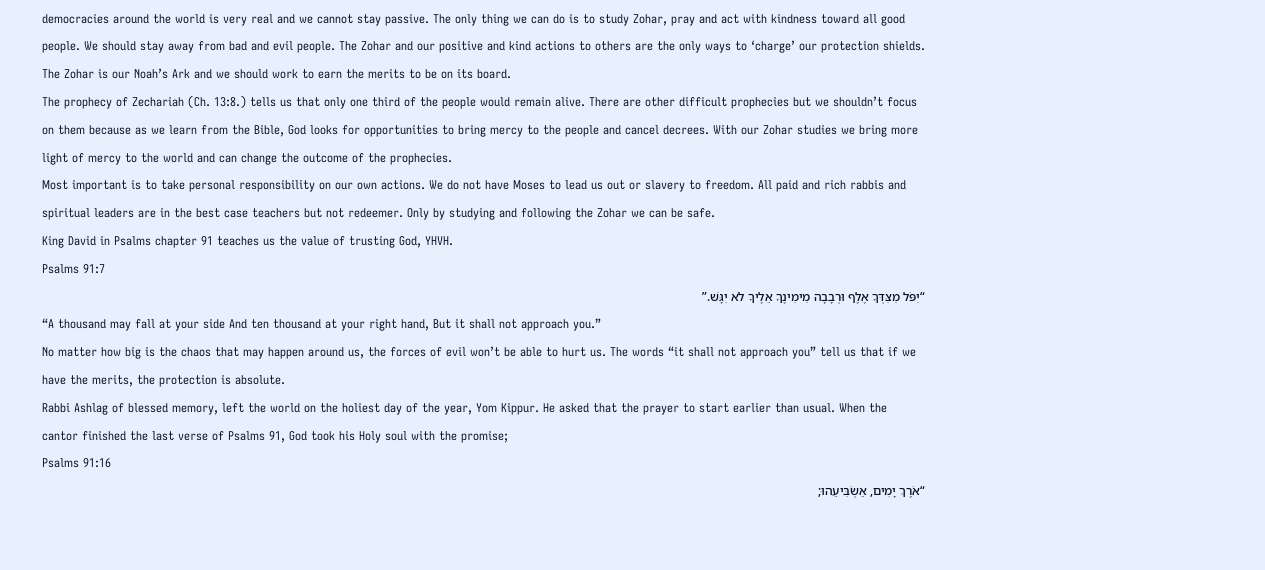democracies around the world is very real and we cannot stay passive. The only thing we can do is to study Zohar, pray and act with kindness toward all good people. We should stay away from bad and evil people. The Zohar and our positive and kind actions to others are the only ways to ‘charge’ our protection shields. The Zohar is our Noah’s Ark and we should work to earn the merits to be on its board.
The prophecy of Zechariah (Ch. 13:8.) tells us that only one third of the people would remain alive. There are other difficult prophecies but we shouldn’t focus on them because as we learn from the Bible, God looks for opportunities to bring mercy to the people and cancel decrees. With our Zohar studies we bring more light of mercy to the world and can change the outcome of the prophecies.
Most important is to take personal responsibility on our own actions. We do not have Moses to lead us out or slavery to freedom. All paid and rich rabbis and spiritual leaders are in the best case teachers but not redeemer. Only by studying and following the Zohar we can be safe.
King David in Psalms chapter 91 teaches us the value of trusting God, YHVH.
Psalms 91:7
“יִפֹּל מִצִּדְּךָ אֶלֶף וּרְבָבָה מִימִינֶךָ אֵלֶיךָ לֹא יִגָּשׁ.”
“A thousand may fall at your side And ten thousand at your right hand, But it shall not approach you.”
No matter how big is the chaos that may happen around us, the forces of evil won’t be able to hurt us. The words “it shall not approach you” tell us that if we have the merits, the protection is absolute.
Rabbi Ashlag of blessed memory, left the world on the holiest day of the year, Yom Kippur. He asked that the prayer to start earlier than usual. When the cantor finished the last verse of Psalms 91, God took his Holy soul with the promise;
Psalms 91:16
“אֹרֶךְ יָמִים, אַשְׂבִּיעֵהוּ;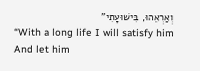וְאַרְאֵהוּ, בִּישׁוּעָתִי”
“With a long life I will satisfy him And let him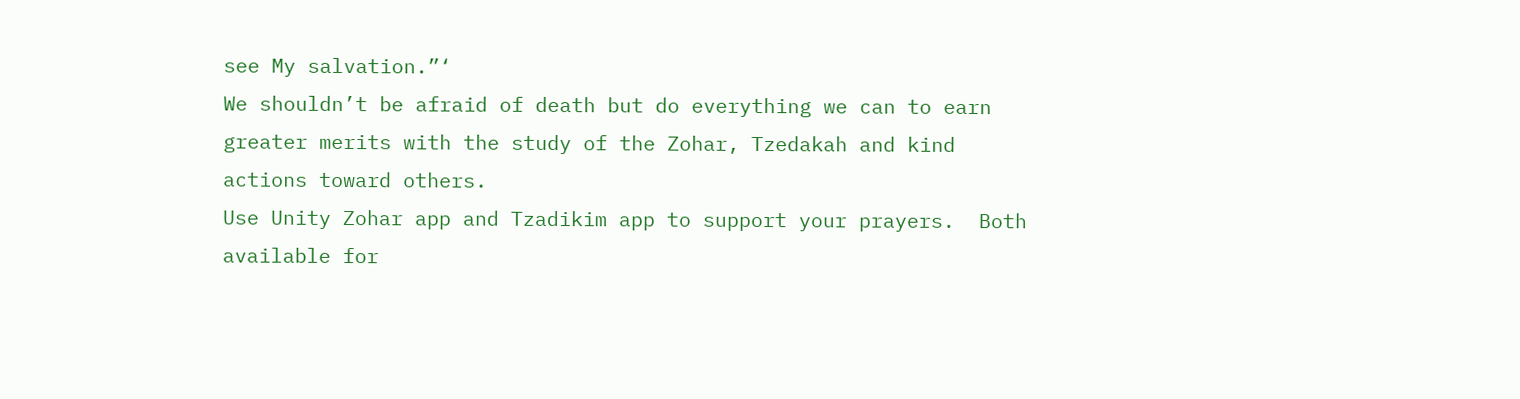see My salvation.”‘
We shouldn’t be afraid of death but do everything we can to earn greater merits with the study of the Zohar, Tzedakah and kind actions toward others.
Use Unity Zohar app and Tzadikim app to support your prayers.  Both available for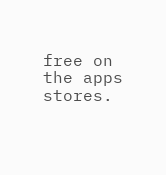free on the apps stores.